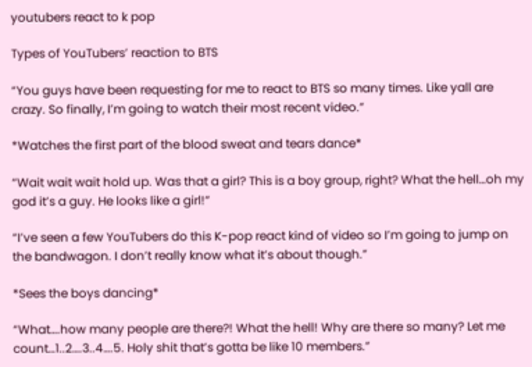youtubers react to k pop

Types of YouTubers’ reaction to BTS

“You guys have been requesting for me to react to BTS so many times. Like yall are crazy. So finally, I’m going to watch their most recent video.”

*Watches the first part of the blood sweat and tears dance*

“Wait wait wait hold up. Was that a girl? This is a boy group, right? What the hell…oh my god it’s a guy. He looks like a girl!”

“I’ve seen a few YouTubers do this K-pop react kind of video so I’m going to jump on the bandwagon. I don’t really know what it’s about though.”

*Sees the boys dancing*

“What….how many people are there?! What the hell! Why are there so many? Let me count…1..2….3..4….5. Holy shit that’s gotta be like 10 members.”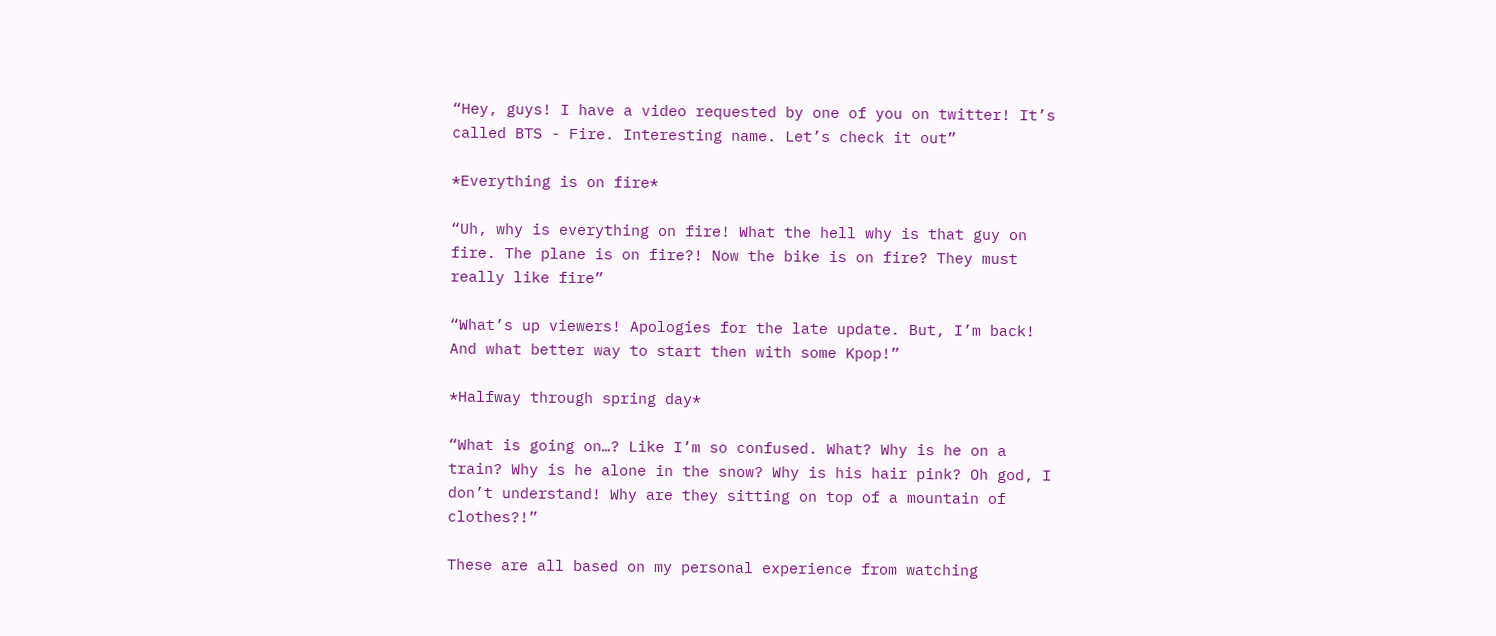“Hey, guys! I have a video requested by one of you on twitter! It’s called BTS - Fire. Interesting name. Let’s check it out”

*Everything is on fire*

“Uh, why is everything on fire! What the hell why is that guy on fire. The plane is on fire?! Now the bike is on fire? They must really like fire”

“What’s up viewers! Apologies for the late update. But, I’m back! And what better way to start then with some Kpop!”

*Halfway through spring day*

“What is going on…? Like I’m so confused. What? Why is he on a train? Why is he alone in the snow? Why is his hair pink? Oh god, I don’t understand! Why are they sitting on top of a mountain of clothes?!”

These are all based on my personal experience from watching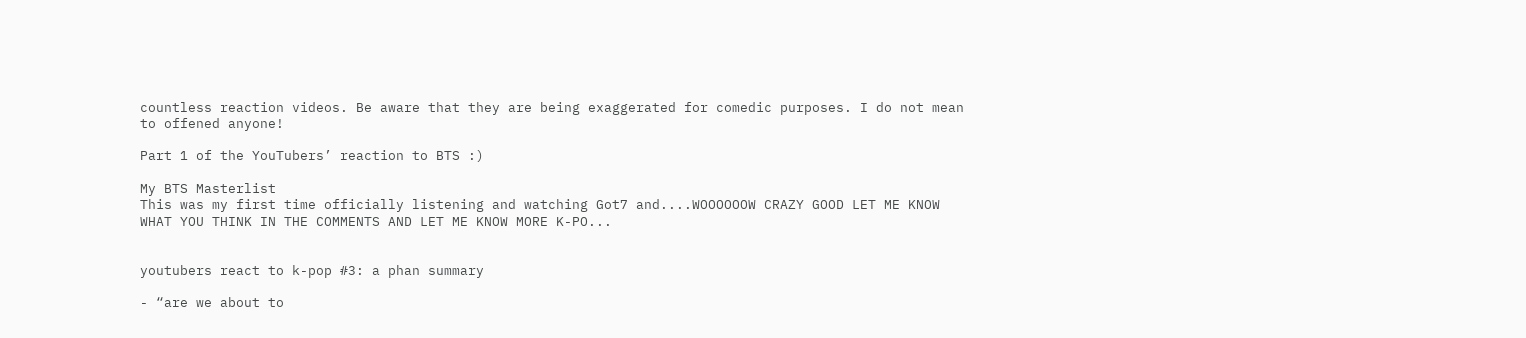countless reaction videos. Be aware that they are being exaggerated for comedic purposes. I do not mean to offened anyone!

Part 1 of the YouTubers’ reaction to BTS :)

My BTS Masterlist
This was my first time officially listening and watching Got7 and....WOOOOOOW CRAZY GOOD LET ME KNOW WHAT YOU THINK IN THE COMMENTS AND LET ME KNOW MORE K-PO...


youtubers react to k-pop #3: a phan summary

- “are we about to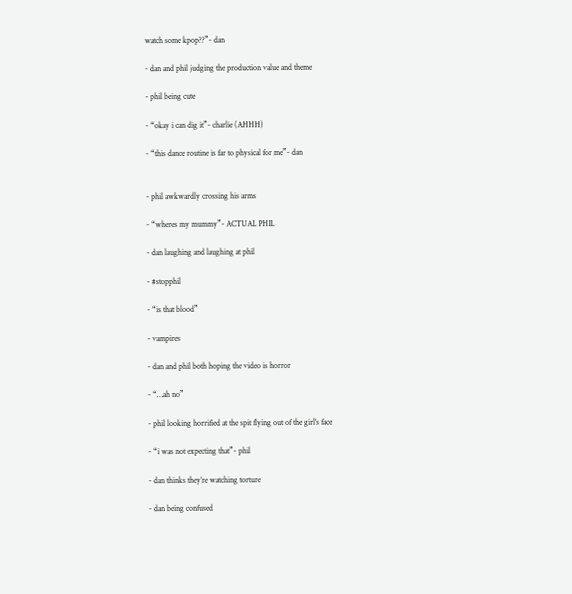watch some kpop??”- dan

- dan and phil judging the production value and theme

- phil being cute

- “okay i can dig it”- charlie (AHHH)

- “this dance routine is far to physical for me”- dan


- phil awkwardly crossing his arms

- “wheres my mummy”- ACTUAL PHIL

- dan laughing and laughing at phil

- #stopphil

- “is that blood”

- vampires

- dan and phil both hoping the video is horror

- “…ah no”

- phil looking horrified at the spit flying out of the girl’s face

- “i was not expecting that”- phil

- dan thinks they’re watching torture

- dan being confused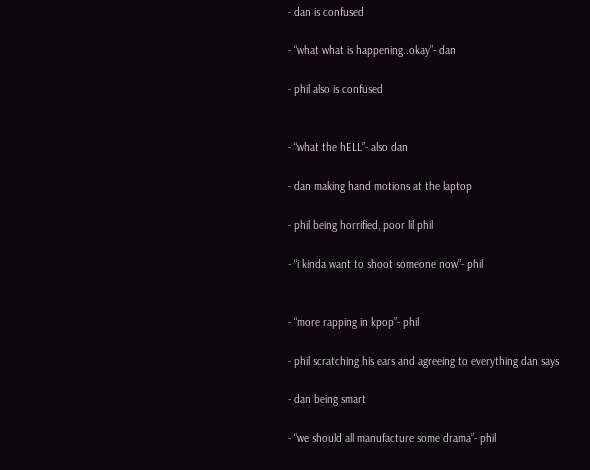- dan is confused

- “what what is happening..okay”- dan

- phil also is confused


- “what the hELL”- also dan

- dan making hand motions at the laptop

- phil being horrified, poor lil phil

- “i kinda want to shoot someone now”- phil


- “more rapping in kpop”- phil

- phil scratching his ears and agreeing to everything dan says

- dan being smart

- “we should all manufacture some drama”- phil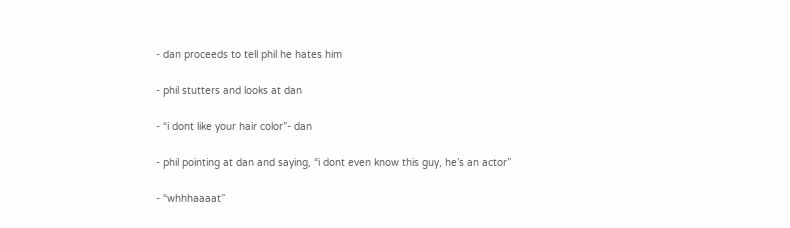- dan proceeds to tell phil he hates him

- phil stutters and looks at dan

- “i dont like your hair color”- dan

- phil pointing at dan and saying, “i dont even know this guy, he’s an actor”

- “whhhaaaat”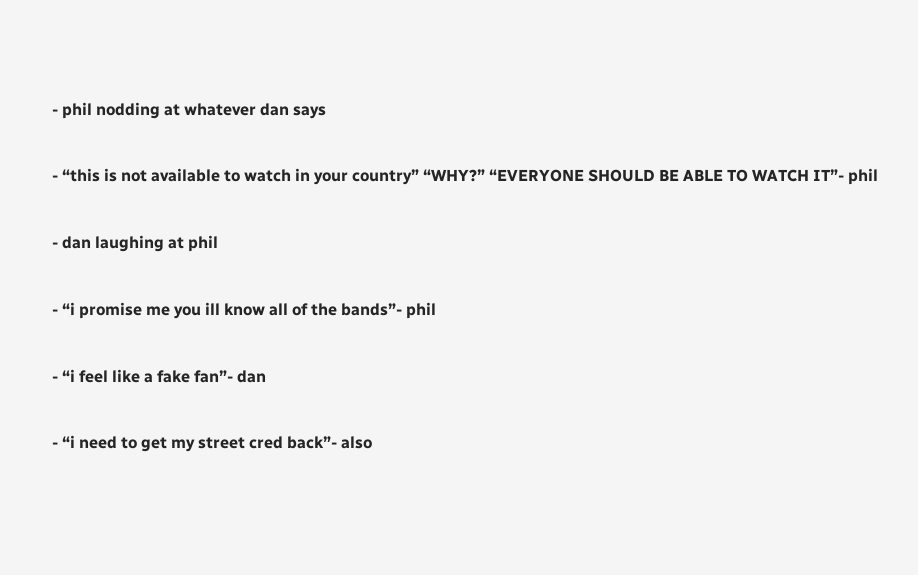- phil nodding at whatever dan says

- “this is not available to watch in your country” “WHY?” “EVERYONE SHOULD BE ABLE TO WATCH IT”- phil

- dan laughing at phil

- “i promise me you ill know all of the bands”- phil

- “i feel like a fake fan”- dan

- “i need to get my street cred back”- also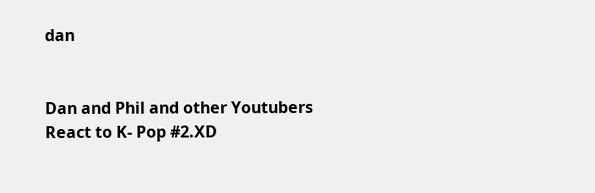dan


Dan and Phil and other Youtubers React to K- Pop #2.XD